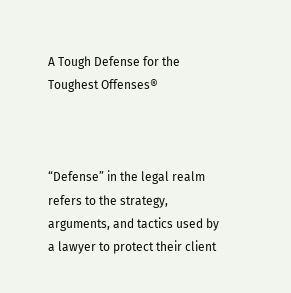A Tough Defense for the Toughest Offenses®



“Defense” in the legal realm refers to the strategy, arguments, and tactics used by a lawyer to protect their client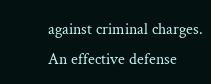against criminal charges. An effective defense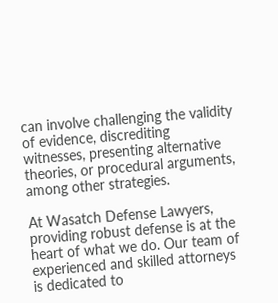can involve challenging the validity of evidence, discrediting witnesses, presenting alternative theories, or procedural arguments, among other strategies.

At Wasatch Defense Lawyers, providing robust defense is at the heart of what we do. Our team of experienced and skilled attorneys is dedicated to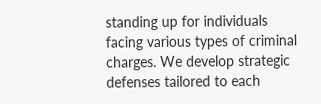standing up for individuals facing various types of criminal charges. We develop strategic defenses tailored to each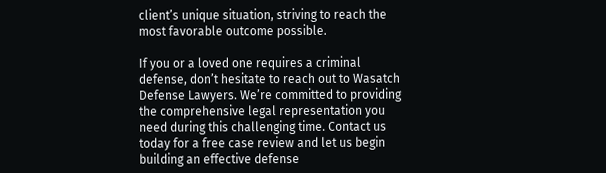client’s unique situation, striving to reach the most favorable outcome possible.

If you or a loved one requires a criminal defense, don’t hesitate to reach out to Wasatch Defense Lawyers. We’re committed to providing the comprehensive legal representation you need during this challenging time. Contact us today for a free case review and let us begin building an effective defense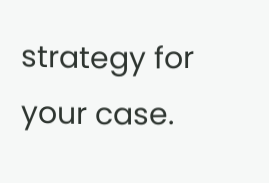strategy for your case.